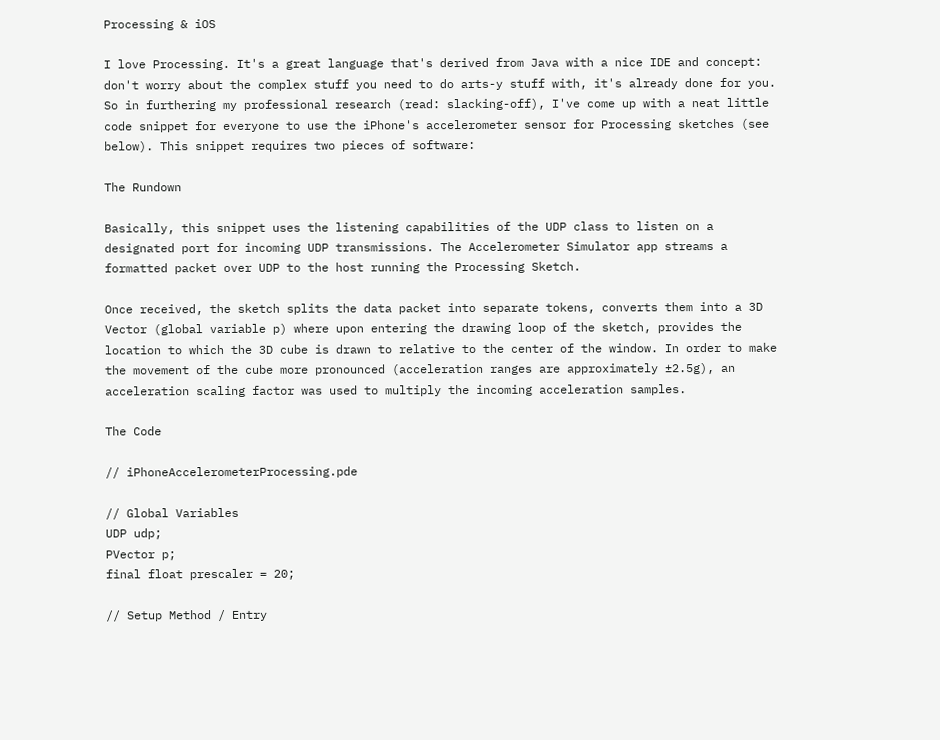Processing & iOS

I love Processing. It's a great language that's derived from Java with a nice IDE and concept: don't worry about the complex stuff you need to do arts-y stuff with, it's already done for you. So in furthering my professional research (read: slacking-off), I've come up with a neat little code snippet for everyone to use the iPhone's accelerometer sensor for Processing sketches (see below). This snippet requires two pieces of software:

The Rundown

Basically, this snippet uses the listening capabilities of the UDP class to listen on a designated port for incoming UDP transmissions. The Accelerometer Simulator app streams a formatted packet over UDP to the host running the Processing Sketch.

Once received, the sketch splits the data packet into separate tokens, converts them into a 3D Vector (global variable p) where upon entering the drawing loop of the sketch, provides the location to which the 3D cube is drawn to relative to the center of the window. In order to make the movement of the cube more pronounced (acceleration ranges are approximately ±2.5g), an acceleration scaling factor was used to multiply the incoming acceleration samples.

The Code

// iPhoneAccelerometerProcessing.pde

// Global Variables
UDP udp;
PVector p;
final float prescaler = 20;

// Setup Method / Entry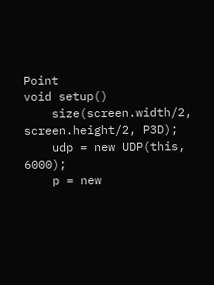Point
void setup()
    size(screen.width/2, screen.height/2, P3D);
    udp = new UDP(this, 6000);
    p = new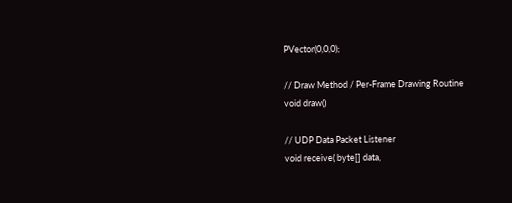PVector(0,0,0);

// Draw Method / Per-Frame Drawing Routine
void draw()

// UDP Data Packet Listener
void receive( byte[] data,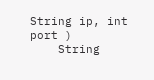String ip, int port )
    String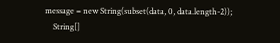message = new String(subset(data, 0, data.length-2));
    String[]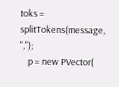toks = splitTokens(message, ",");
    p = new PVector(